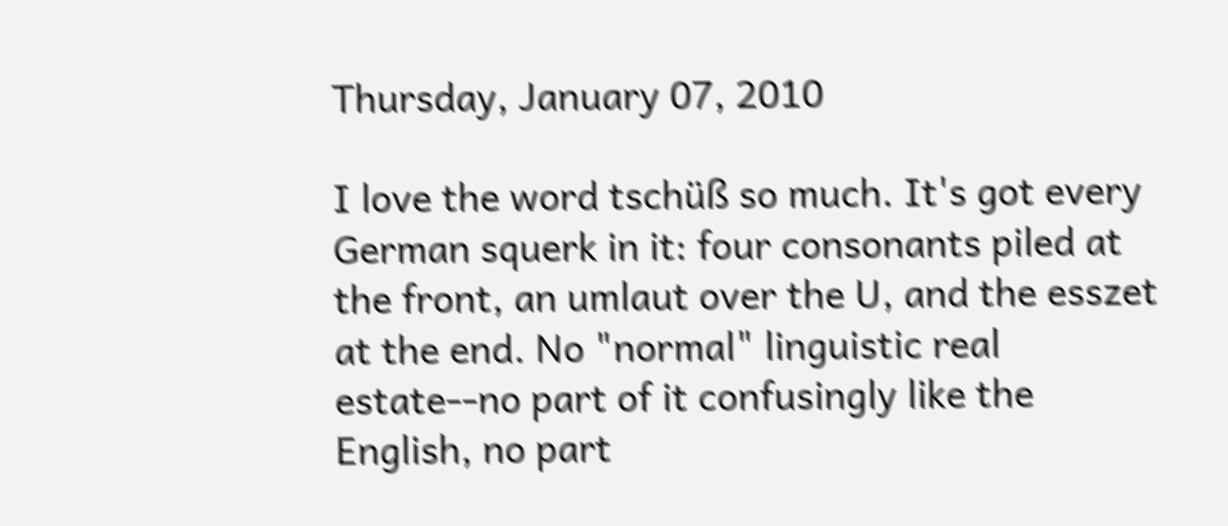Thursday, January 07, 2010

I love the word tschüß so much. It's got every German squerk in it: four consonants piled at the front, an umlaut over the U, and the esszet at the end. No "normal" linguistic real estate--no part of it confusingly like the English, no part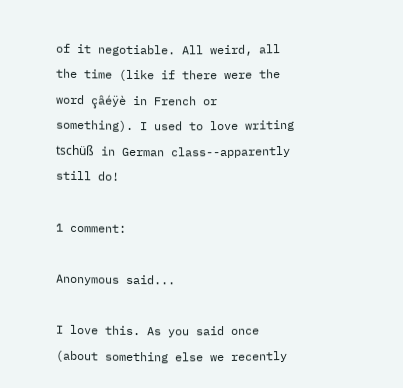of it negotiable. All weird, all the time (like if there were the word çâéÿè in French or something). I used to love writing tschüß in German class--apparently still do!

1 comment:

Anonymous said...

I love this. As you said once (about something else we recently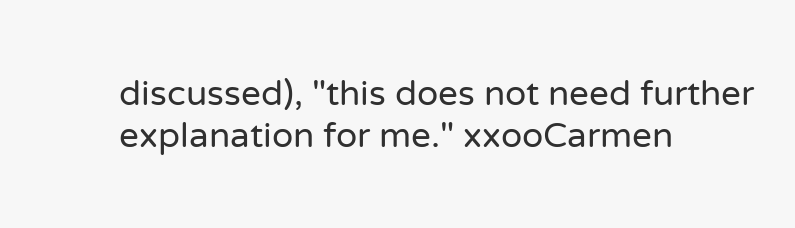discussed), "this does not need further explanation for me." xxooCarmen